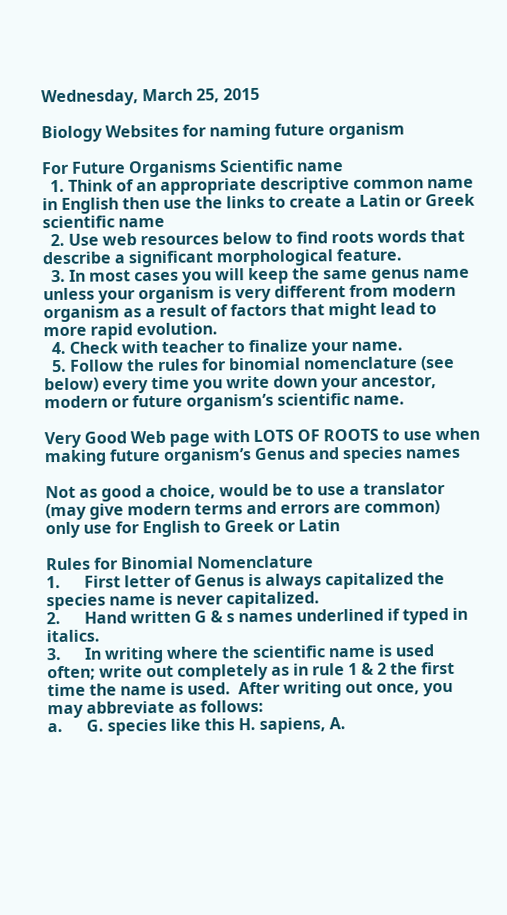Wednesday, March 25, 2015

Biology Websites for naming future organism

For Future Organisms Scientific name
  1. Think of an appropriate descriptive common name in English then use the links to create a Latin or Greek scientific name
  2. Use web resources below to find roots words that describe a significant morphological feature.
  3. In most cases you will keep the same genus name unless your organism is very different from modern organism as a result of factors that might lead to more rapid evolution.
  4. Check with teacher to finalize your name.
  5. Follow the rules for binomial nomenclature (see below) every time you write down your ancestor, modern or future organism’s scientific name.

Very Good Web page with LOTS OF ROOTS to use when making future organism’s Genus and species names

Not as good a choice, would be to use a translator (may give modern terms and errors are common)
only use for English to Greek or Latin

Rules for Binomial Nomenclature
1.      First letter of Genus is always capitalized the species name is never capitalized.
2.      Hand written G & s names underlined if typed in italics.
3.      In writing where the scientific name is used often; write out completely as in rule 1 & 2 the first time the name is used.  After writing out once, you may abbreviate as follows:
a.      G. species like this H. sapiens, A.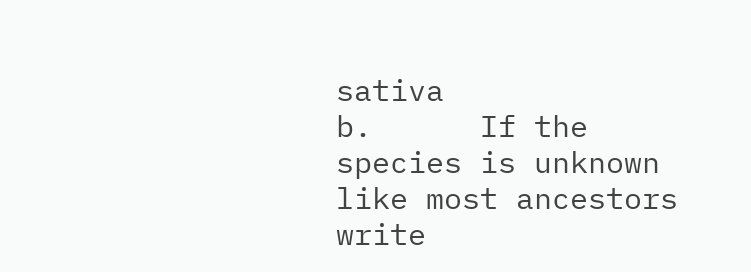sativa
b.      If the species is unknown like most ancestors write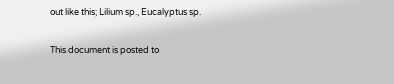out like this; Lilium sp., Eucalyptus sp.

This document is posted to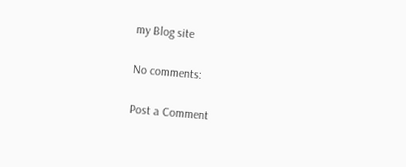my Blog site

No comments:

Post a Comment